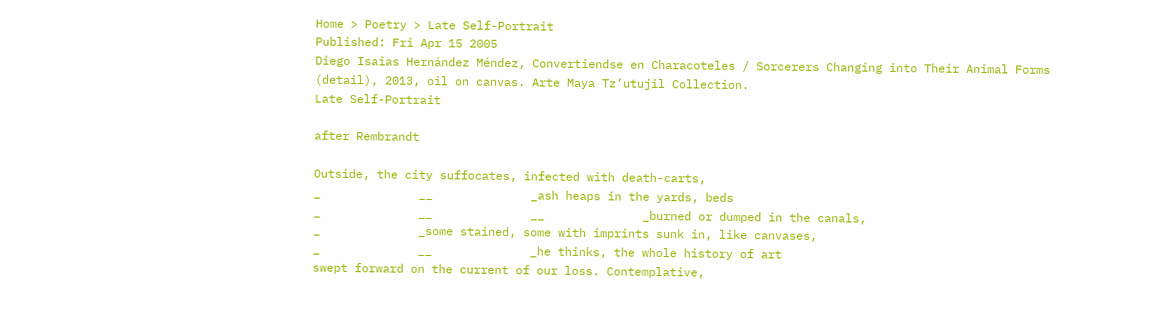Home > Poetry > Late Self-Portrait
Published: Fri Apr 15 2005
Diego Isaias Hernández Méndez, Convertiendse en Characoteles / Sorcerers Changing into Their Animal Forms (detail), 2013, oil on canvas. Arte Maya Tz’utujil Collection.
Late Self-Portrait

after Rembrandt

Outside, the city suffocates, infected with death-carts,
_              __              _ash heaps in the yards, beds
_              __              __              _burned or dumped in the canals,
_              _some stained, some with imprints sunk in, like canvases,
_              __              _he thinks, the whole history of art
swept forward on the current of our loss. Contemplative,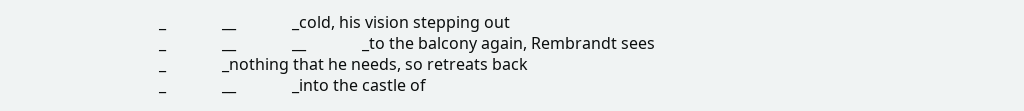_              __              _cold, his vision stepping out
_              __              __              _to the balcony again, Rembrandt sees
_              _nothing that he needs, so retreats back
_              __              _into the castle of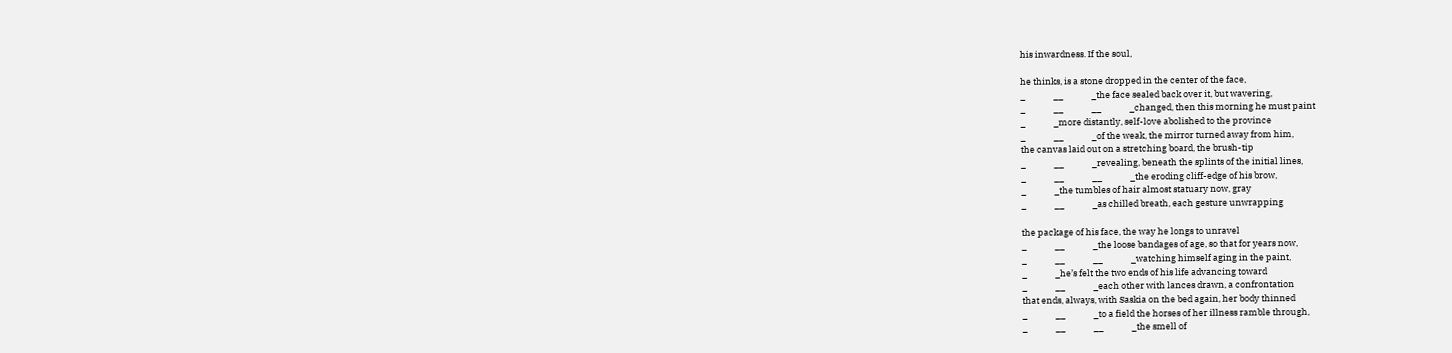his inwardness. If the soul,

he thinks, is a stone dropped in the center of the face,
_              __              _the face sealed back over it, but wavering,
_              __              __              _changed, then this morning he must paint
_              _more distantly, self-love abolished to the province
_              __              _of the weak, the mirror turned away from him,
the canvas laid out on a stretching board, the brush-tip
_              __              _revealing, beneath the splints of the initial lines,
_              __              __              _the eroding cliff-edge of his brow,
_              _the tumbles of hair almost statuary now, gray
_              __              _as chilled breath, each gesture unwrapping

the package of his face, the way he longs to unravel
_              __              _the loose bandages of age, so that for years now,
_              __              __              _watching himself aging in the paint,
_              _he’s felt the two ends of his life advancing toward
_              __              _each other with lances drawn, a confrontation
that ends, always, with Saskia on the bed again, her body thinned
_              __              _to a field the horses of her illness ramble through,
_              __              __              _the smell of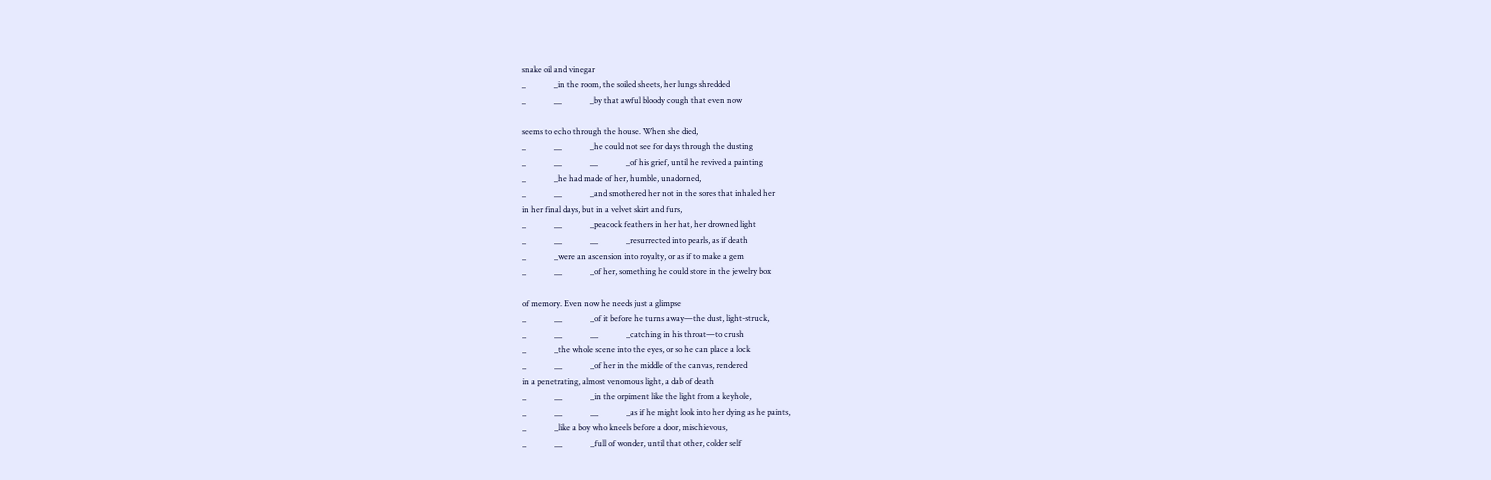snake oil and vinegar
_              _in the room, the soiled sheets, her lungs shredded
_              __              _by that awful bloody cough that even now

seems to echo through the house. When she died,
_              __              _he could not see for days through the dusting
_              __              __              _of his grief, until he revived a painting
_              _he had made of her, humble, unadorned,
_              __              _and smothered her not in the sores that inhaled her
in her final days, but in a velvet skirt and furs,
_              __              _peacock feathers in her hat, her drowned light
_              __              __              _resurrected into pearls, as if death
_              _were an ascension into royalty, or as if to make a gem
_              __              _of her, something he could store in the jewelry box

of memory. Even now he needs just a glimpse
_              __              _of it before he turns away—the dust, light-struck,
_              __              __              _catching in his throat—to crush
_              _the whole scene into the eyes, or so he can place a lock
_              __              _of her in the middle of the canvas, rendered
in a penetrating, almost venomous light, a dab of death
_              __              _in the orpiment like the light from a keyhole,
_              __              __              _as if he might look into her dying as he paints,
_              _like a boy who kneels before a door, mischievous,
_              __              _full of wonder, until that other, colder self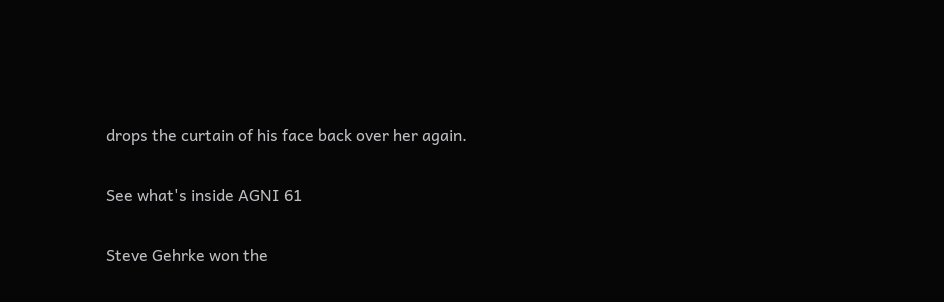drops the curtain of his face back over her again.

See what's inside AGNI 61

Steve Gehrke won the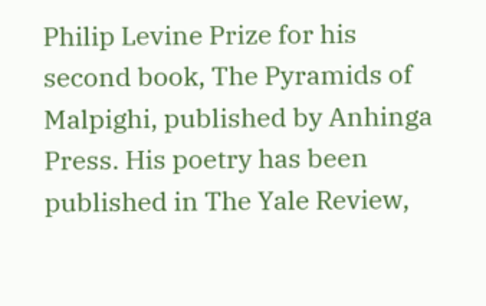Philip Levine Prize for his second book, The Pyramids of Malpighi, published by Anhinga Press. His poetry has been published in The Yale Review,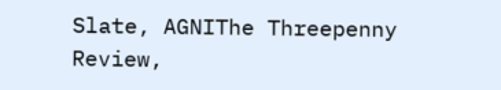Slate, AGNIThe Threepenny Review,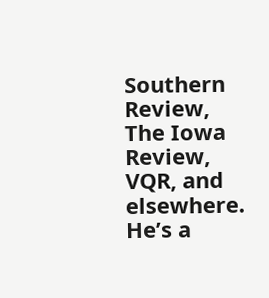Southern Review, The Iowa Review, VQR, and elsewhere. He’s a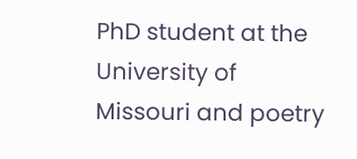PhD student at the University of Missouri and poetry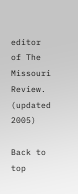editor of The Missouri Review. (updated 2005)

Back to top